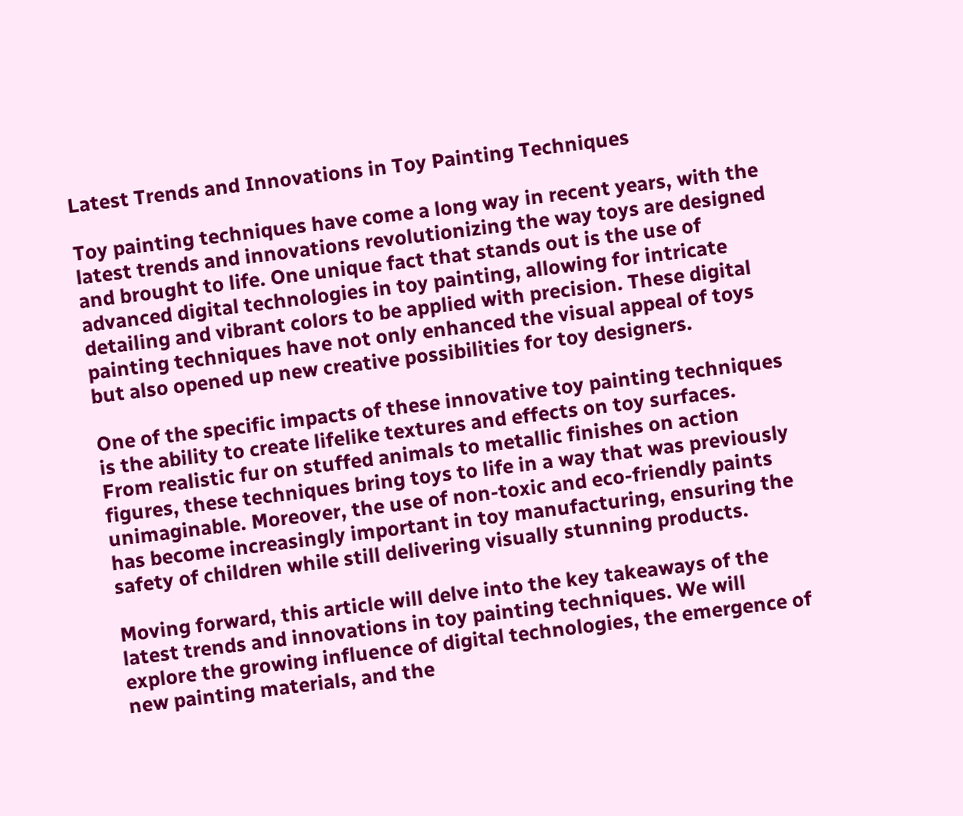Latest Trends and Innovations in Toy Painting Techniques

Toy painting techniques have come a long way in recent years, with the latest trends and innovations revolutionizing the way toys are designed and brought to life. One unique fact that stands out is the use of advanced digital technologies in toy painting, allowing for intricate detailing and vibrant colors to be applied with precision. These digital painting techniques have not only enhanced the visual appeal of toys but also opened up new creative possibilities for toy designers.

One of the specific impacts of these innovative toy painting techniques is the ability to create lifelike textures and effects on toy surfaces. From realistic fur on stuffed animals to metallic finishes on action figures, these techniques bring toys to life in a way that was previously unimaginable. Moreover, the use of non-toxic and eco-friendly paints has become increasingly important in toy manufacturing, ensuring the safety of children while still delivering visually stunning products.

Moving forward, this article will delve into the key takeaways of the latest trends and innovations in toy painting techniques. We will explore the growing influence of digital technologies, the emergence of new painting materials, and the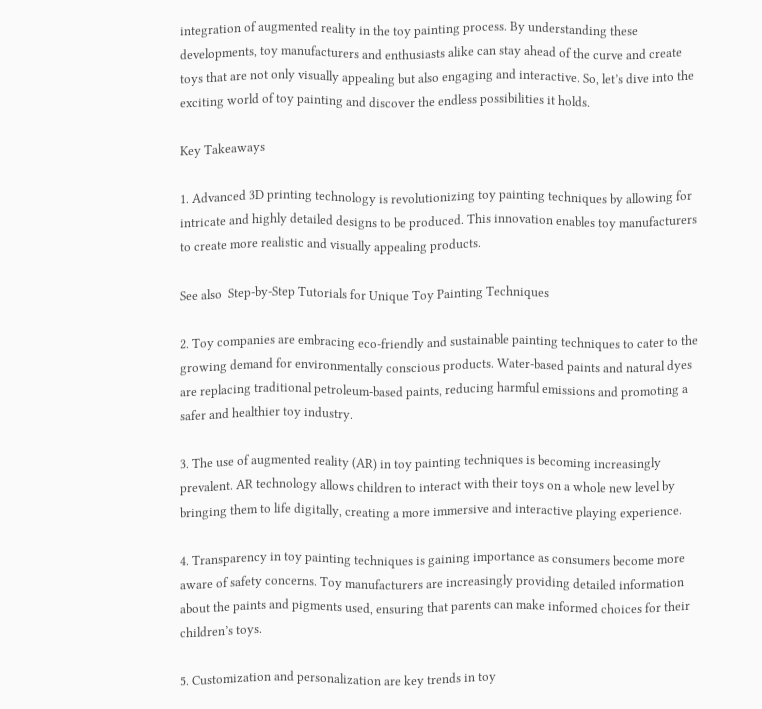integration of augmented reality in the toy painting process. By understanding these developments, toy manufacturers and enthusiasts alike can stay ahead of the curve and create toys that are not only visually appealing but also engaging and interactive. So, let’s dive into the exciting world of toy painting and discover the endless possibilities it holds.

Key Takeaways

1. Advanced 3D printing technology is revolutionizing toy painting techniques by allowing for intricate and highly detailed designs to be produced. This innovation enables toy manufacturers to create more realistic and visually appealing products.

See also  Step-by-Step Tutorials for Unique Toy Painting Techniques

2. Toy companies are embracing eco-friendly and sustainable painting techniques to cater to the growing demand for environmentally conscious products. Water-based paints and natural dyes are replacing traditional petroleum-based paints, reducing harmful emissions and promoting a safer and healthier toy industry.

3. The use of augmented reality (AR) in toy painting techniques is becoming increasingly prevalent. AR technology allows children to interact with their toys on a whole new level by bringing them to life digitally, creating a more immersive and interactive playing experience.

4. Transparency in toy painting techniques is gaining importance as consumers become more aware of safety concerns. Toy manufacturers are increasingly providing detailed information about the paints and pigments used, ensuring that parents can make informed choices for their children’s toys.

5. Customization and personalization are key trends in toy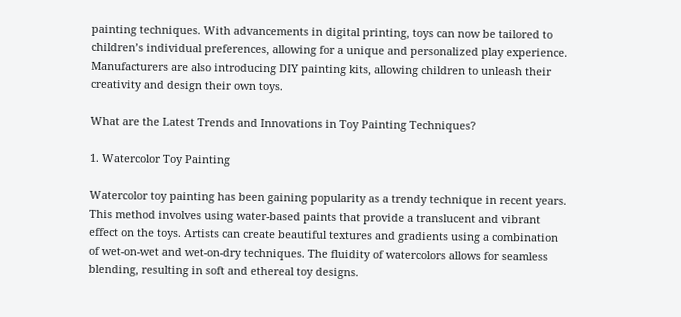painting techniques. With advancements in digital printing, toys can now be tailored to children’s individual preferences, allowing for a unique and personalized play experience. Manufacturers are also introducing DIY painting kits, allowing children to unleash their creativity and design their own toys.

What are the Latest Trends and Innovations in Toy Painting Techniques?

1. Watercolor Toy Painting

Watercolor toy painting has been gaining popularity as a trendy technique in recent years. This method involves using water-based paints that provide a translucent and vibrant effect on the toys. Artists can create beautiful textures and gradients using a combination of wet-on-wet and wet-on-dry techniques. The fluidity of watercolors allows for seamless blending, resulting in soft and ethereal toy designs.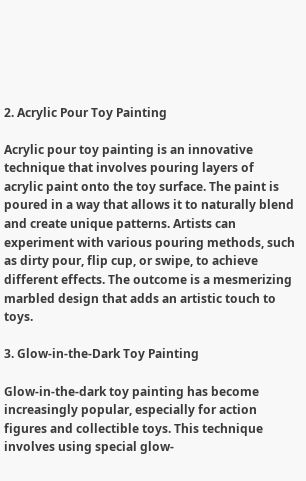2. Acrylic Pour Toy Painting

Acrylic pour toy painting is an innovative technique that involves pouring layers of acrylic paint onto the toy surface. The paint is poured in a way that allows it to naturally blend and create unique patterns. Artists can experiment with various pouring methods, such as dirty pour, flip cup, or swipe, to achieve different effects. The outcome is a mesmerizing marbled design that adds an artistic touch to toys.

3. Glow-in-the-Dark Toy Painting

Glow-in-the-dark toy painting has become increasingly popular, especially for action figures and collectible toys. This technique involves using special glow-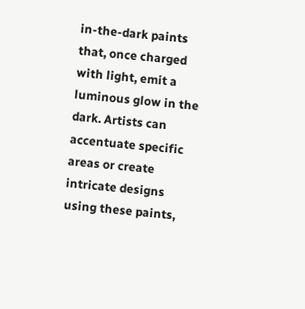in-the-dark paints that, once charged with light, emit a luminous glow in the dark. Artists can accentuate specific areas or create intricate designs using these paints,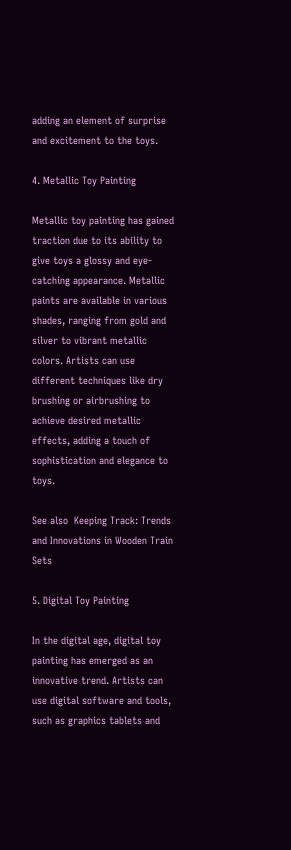adding an element of surprise and excitement to the toys.

4. Metallic Toy Painting

Metallic toy painting has gained traction due to its ability to give toys a glossy and eye-catching appearance. Metallic paints are available in various shades, ranging from gold and silver to vibrant metallic colors. Artists can use different techniques like dry brushing or airbrushing to achieve desired metallic effects, adding a touch of sophistication and elegance to toys.

See also  Keeping Track: Trends and Innovations in Wooden Train Sets

5. Digital Toy Painting

In the digital age, digital toy painting has emerged as an innovative trend. Artists can use digital software and tools, such as graphics tablets and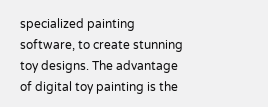specialized painting software, to create stunning toy designs. The advantage of digital toy painting is the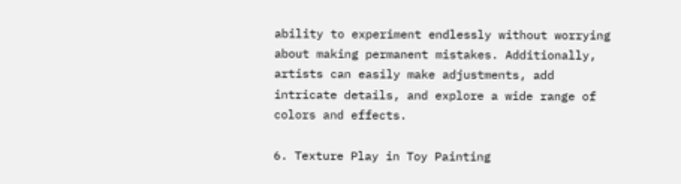ability to experiment endlessly without worrying about making permanent mistakes. Additionally, artists can easily make adjustments, add intricate details, and explore a wide range of colors and effects.

6. Texture Play in Toy Painting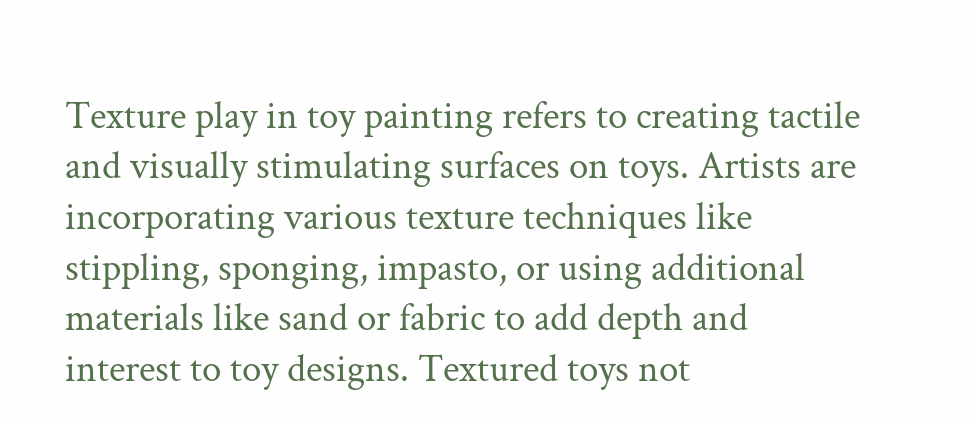Texture play in toy painting refers to creating tactile and visually stimulating surfaces on toys. Artists are incorporating various texture techniques like stippling, sponging, impasto, or using additional materials like sand or fabric to add depth and interest to toy designs. Textured toys not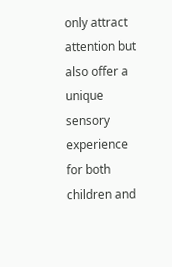only attract attention but also offer a unique sensory experience for both children and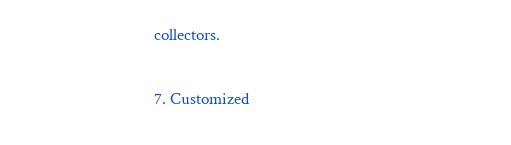collectors.

7. Customized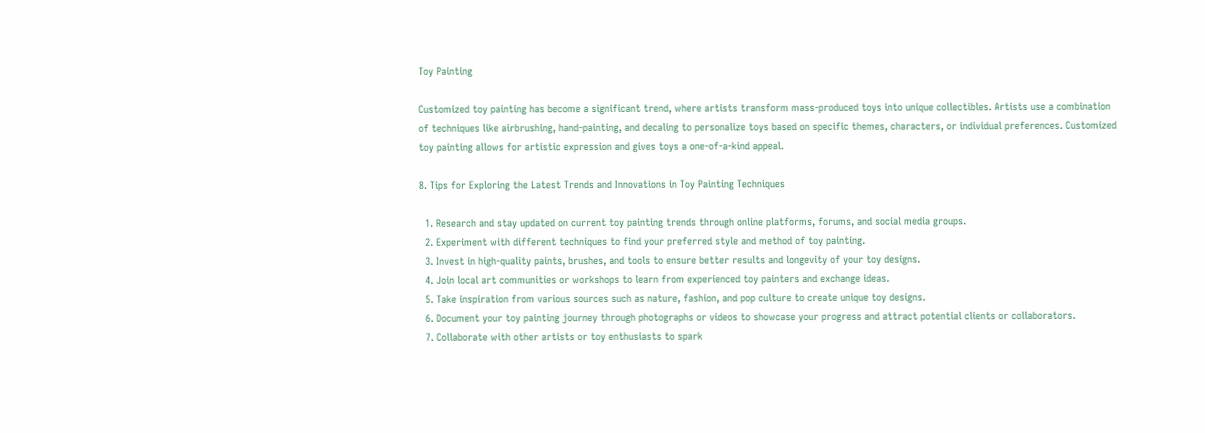Toy Painting

Customized toy painting has become a significant trend, where artists transform mass-produced toys into unique collectibles. Artists use a combination of techniques like airbrushing, hand-painting, and decaling to personalize toys based on specific themes, characters, or individual preferences. Customized toy painting allows for artistic expression and gives toys a one-of-a-kind appeal.

8. Tips for Exploring the Latest Trends and Innovations in Toy Painting Techniques

  1. Research and stay updated on current toy painting trends through online platforms, forums, and social media groups.
  2. Experiment with different techniques to find your preferred style and method of toy painting.
  3. Invest in high-quality paints, brushes, and tools to ensure better results and longevity of your toy designs.
  4. Join local art communities or workshops to learn from experienced toy painters and exchange ideas.
  5. Take inspiration from various sources such as nature, fashion, and pop culture to create unique toy designs.
  6. Document your toy painting journey through photographs or videos to showcase your progress and attract potential clients or collaborators.
  7. Collaborate with other artists or toy enthusiasts to spark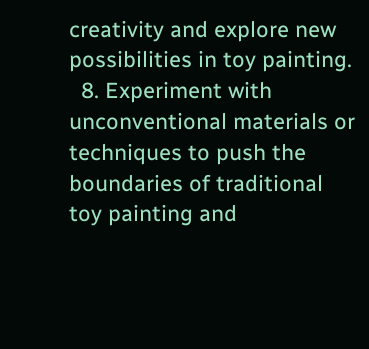creativity and explore new possibilities in toy painting.
  8. Experiment with unconventional materials or techniques to push the boundaries of traditional toy painting and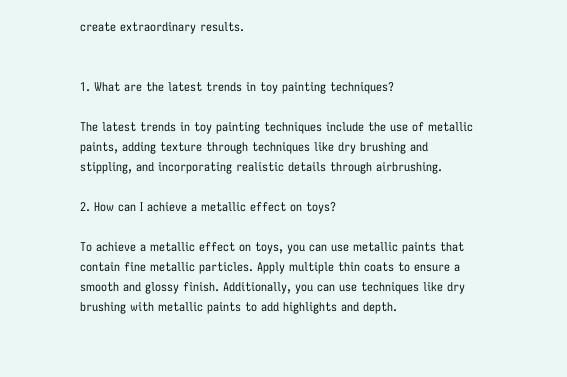create extraordinary results.


1. What are the latest trends in toy painting techniques?

The latest trends in toy painting techniques include the use of metallic paints, adding texture through techniques like dry brushing and stippling, and incorporating realistic details through airbrushing.

2. How can I achieve a metallic effect on toys?

To achieve a metallic effect on toys, you can use metallic paints that contain fine metallic particles. Apply multiple thin coats to ensure a smooth and glossy finish. Additionally, you can use techniques like dry brushing with metallic paints to add highlights and depth.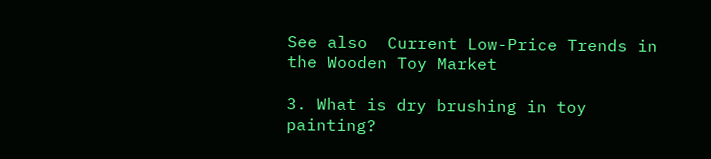See also  Current Low-Price Trends in the Wooden Toy Market

3. What is dry brushing in toy painting?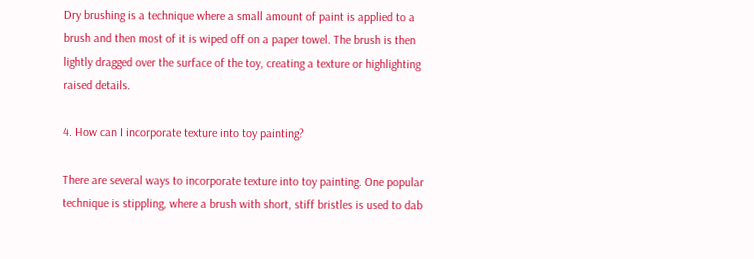Dry brushing is a technique where a small amount of paint is applied to a brush and then most of it is wiped off on a paper towel. The brush is then lightly dragged over the surface of the toy, creating a texture or highlighting raised details.

4. How can I incorporate texture into toy painting?

There are several ways to incorporate texture into toy painting. One popular technique is stippling, where a brush with short, stiff bristles is used to dab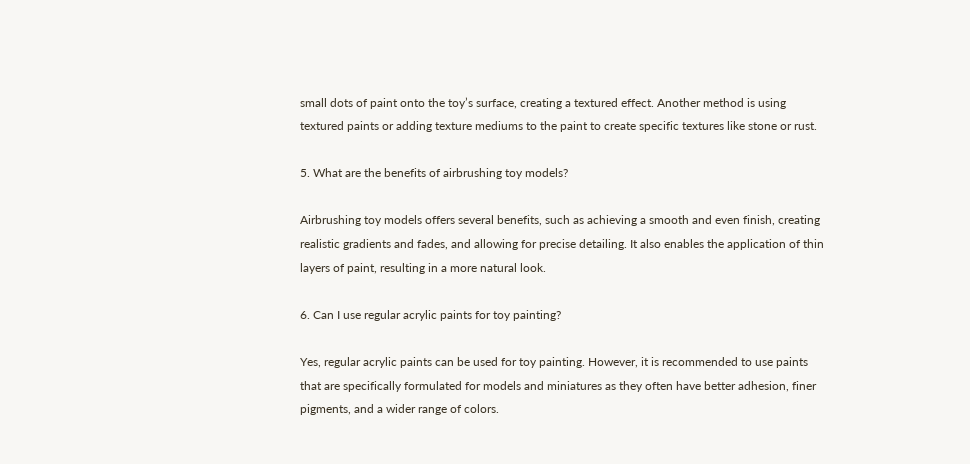small dots of paint onto the toy’s surface, creating a textured effect. Another method is using textured paints or adding texture mediums to the paint to create specific textures like stone or rust.

5. What are the benefits of airbrushing toy models?

Airbrushing toy models offers several benefits, such as achieving a smooth and even finish, creating realistic gradients and fades, and allowing for precise detailing. It also enables the application of thin layers of paint, resulting in a more natural look.

6. Can I use regular acrylic paints for toy painting?

Yes, regular acrylic paints can be used for toy painting. However, it is recommended to use paints that are specifically formulated for models and miniatures as they often have better adhesion, finer pigments, and a wider range of colors.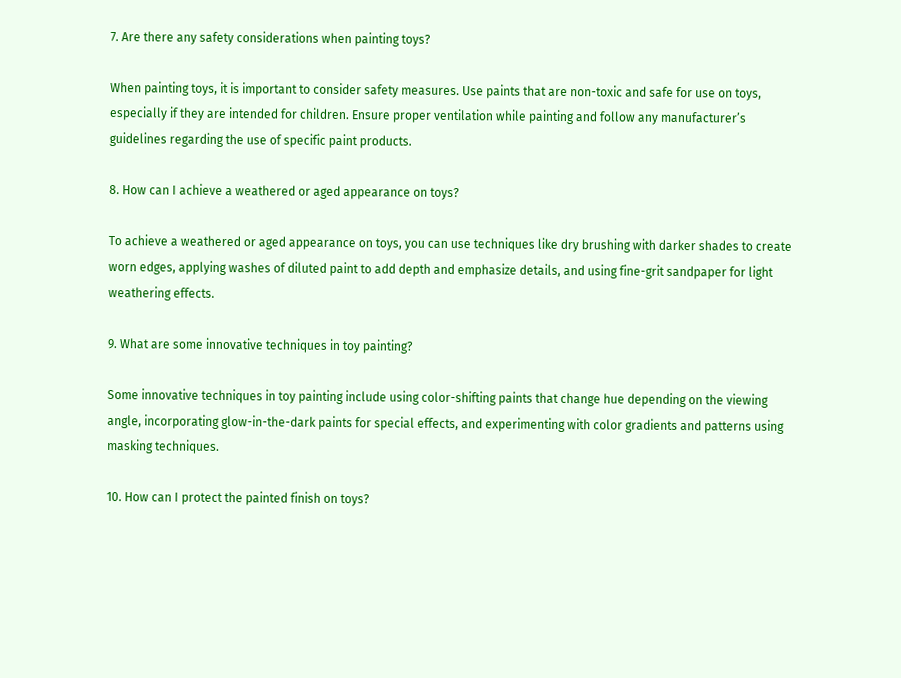7. Are there any safety considerations when painting toys?

When painting toys, it is important to consider safety measures. Use paints that are non-toxic and safe for use on toys, especially if they are intended for children. Ensure proper ventilation while painting and follow any manufacturer’s guidelines regarding the use of specific paint products.

8. How can I achieve a weathered or aged appearance on toys?

To achieve a weathered or aged appearance on toys, you can use techniques like dry brushing with darker shades to create worn edges, applying washes of diluted paint to add depth and emphasize details, and using fine-grit sandpaper for light weathering effects.

9. What are some innovative techniques in toy painting?

Some innovative techniques in toy painting include using color-shifting paints that change hue depending on the viewing angle, incorporating glow-in-the-dark paints for special effects, and experimenting with color gradients and patterns using masking techniques.

10. How can I protect the painted finish on toys?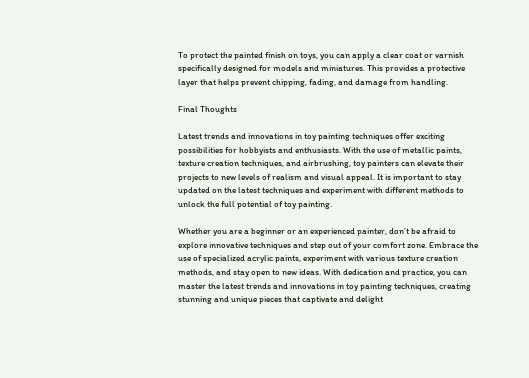To protect the painted finish on toys, you can apply a clear coat or varnish specifically designed for models and miniatures. This provides a protective layer that helps prevent chipping, fading, and damage from handling.

Final Thoughts

Latest trends and innovations in toy painting techniques offer exciting possibilities for hobbyists and enthusiasts. With the use of metallic paints, texture creation techniques, and airbrushing, toy painters can elevate their projects to new levels of realism and visual appeal. It is important to stay updated on the latest techniques and experiment with different methods to unlock the full potential of toy painting.

Whether you are a beginner or an experienced painter, don’t be afraid to explore innovative techniques and step out of your comfort zone. Embrace the use of specialized acrylic paints, experiment with various texture creation methods, and stay open to new ideas. With dedication and practice, you can master the latest trends and innovations in toy painting techniques, creating stunning and unique pieces that captivate and delight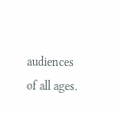audiences of all ages.